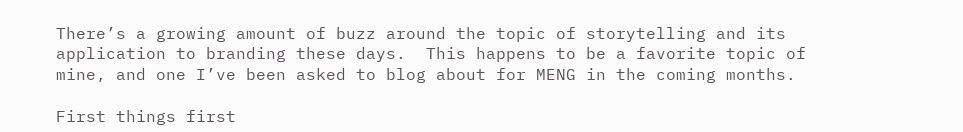There’s a growing amount of buzz around the topic of storytelling and its application to branding these days.  This happens to be a favorite topic of mine, and one I’ve been asked to blog about for MENG in the coming months.

First things first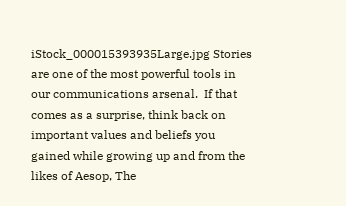iStock_000015393935Large.jpg Stories are one of the most powerful tools in our communications arsenal.  If that comes as a surprise, think back on important values and beliefs you gained while growing up and from the likes of Aesop, The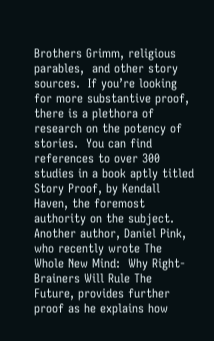Brothers Grimm, religious parables,  and other story sources.  If you’re looking for more substantive proof, there is a plethora of research on the potency of stories.  You can find references to over 300 studies in a book aptly titled Story Proof, by Kendall Haven, the foremost authority on the subject.  Another author, Daniel Pink, who recently wrote The Whole New Mind:  Why Right-Brainers Will Rule The Future, provides further proof as he explains how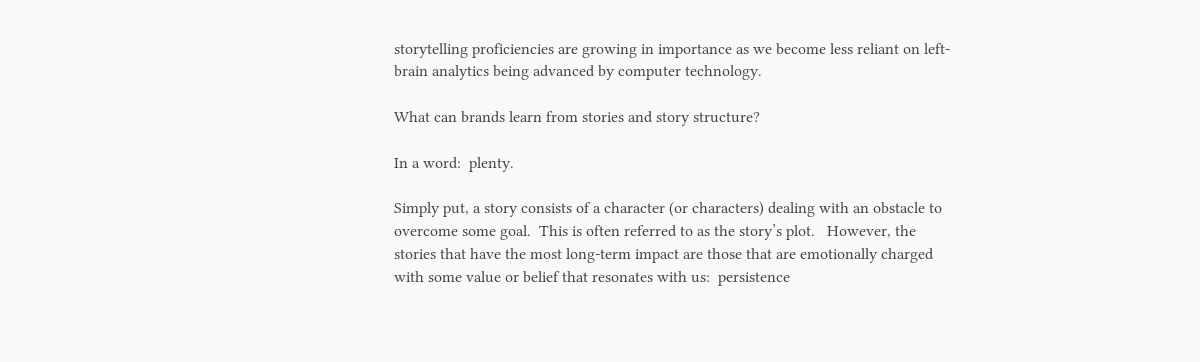storytelling proficiencies are growing in importance as we become less reliant on left-brain analytics being advanced by computer technology.

What can brands learn from stories and story structure?

In a word:  plenty.

Simply put, a story consists of a character (or characters) dealing with an obstacle to overcome some goal.  This is often referred to as the story’s plot.   However, the stories that have the most long-term impact are those that are emotionally charged with some value or belief that resonates with us:  persistence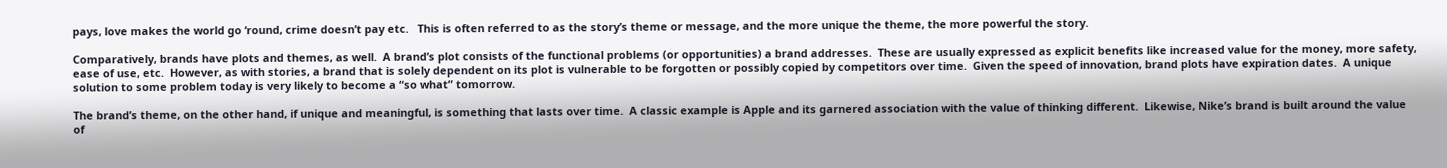pays, love makes the world go ‘round, crime doesn’t pay etc.   This is often referred to as the story’s theme or message, and the more unique the theme, the more powerful the story.

Comparatively, brands have plots and themes, as well.  A brand’s plot consists of the functional problems (or opportunities) a brand addresses.  These are usually expressed as explicit benefits like increased value for the money, more safety, ease of use, etc.  However, as with stories, a brand that is solely dependent on its plot is vulnerable to be forgotten or possibly copied by competitors over time.  Given the speed of innovation, brand plots have expiration dates.  A unique solution to some problem today is very likely to become a “so what” tomorrow.

The brand’s theme, on the other hand, if unique and meaningful, is something that lasts over time.  A classic example is Apple and its garnered association with the value of thinking different.  Likewise, Nike’s brand is built around the value of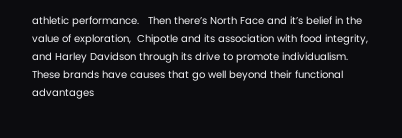athletic performance.   Then there’s North Face and it’s belief in the value of exploration,  Chipotle and its association with food integrity, and Harley Davidson through its drive to promote individualism.  These brands have causes that go well beyond their functional advantages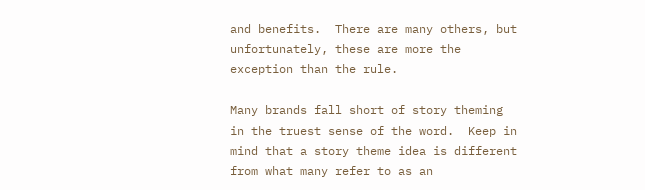and benefits.  There are many others, but unfortunately, these are more the exception than the rule.

Many brands fall short of story theming in the truest sense of the word.  Keep in mind that a story theme idea is different from what many refer to as an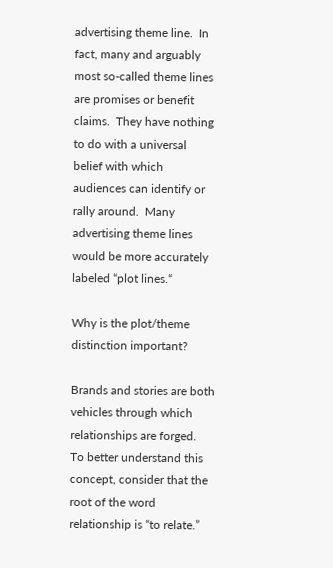advertising theme line.  In fact, many and arguably most so-called theme lines are promises or benefit claims.  They have nothing to do with a universal belief with which audiences can identify or rally around.  Many advertising theme lines would be more accurately labeled “plot lines.“

Why is the plot/theme distinction important?

Brands and stories are both vehicles through which relationships are forged.  To better understand this concept, consider that the root of the word relationship is “to relate.”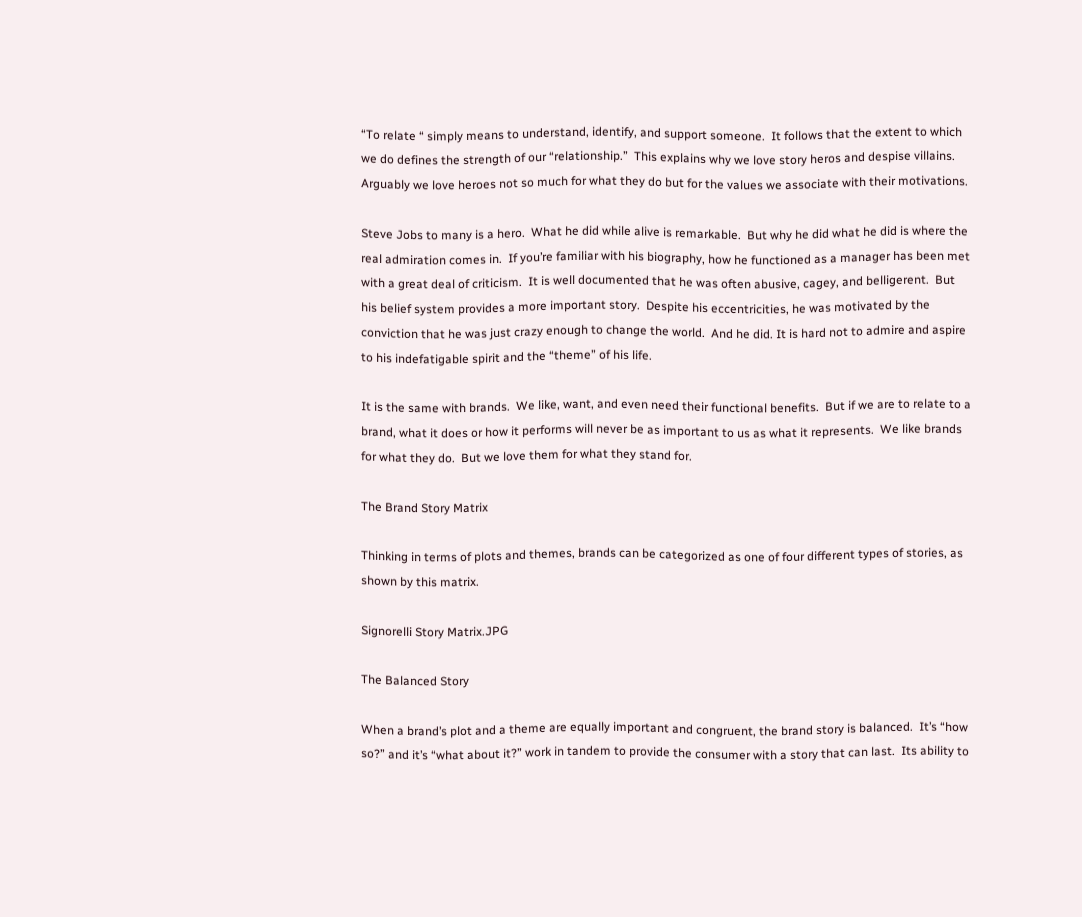“To relate “ simply means to understand, identify, and support someone.  It follows that the extent to which we do defines the strength of our “relationship.”  This explains why we love story heros and despise villains.  Arguably we love heroes not so much for what they do but for the values we associate with their motivations.

Steve Jobs to many is a hero.  What he did while alive is remarkable.  But why he did what he did is where the real admiration comes in.  If you’re familiar with his biography, how he functioned as a manager has been met with a great deal of criticism.  It is well documented that he was often abusive, cagey, and belligerent.  But his belief system provides a more important story.  Despite his eccentricities, he was motivated by the conviction that he was just crazy enough to change the world.  And he did. It is hard not to admire and aspire to his indefatigable spirit and the “theme” of his life.

It is the same with brands.  We like, want, and even need their functional benefits.  But if we are to relate to a brand, what it does or how it performs will never be as important to us as what it represents.  We like brands for what they do.  But we love them for what they stand for.

The Brand Story Matrix

Thinking in terms of plots and themes, brands can be categorized as one of four different types of stories, as shown by this matrix.

Signorelli Story Matrix.JPG

The Balanced Story

When a brand’s plot and a theme are equally important and congruent, the brand story is balanced.  It’s “how so?” and it’s “what about it?” work in tandem to provide the consumer with a story that can last.  Its ability to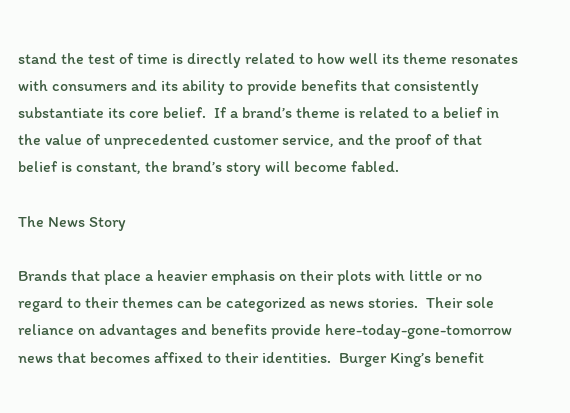stand the test of time is directly related to how well its theme resonates with consumers and its ability to provide benefits that consistently substantiate its core belief.  If a brand’s theme is related to a belief in the value of unprecedented customer service, and the proof of that belief is constant, the brand’s story will become fabled.

The News Story

Brands that place a heavier emphasis on their plots with little or no regard to their themes can be categorized as news stories.  Their sole reliance on advantages and benefits provide here-today-gone-tomorrow news that becomes affixed to their identities.  Burger King’s benefit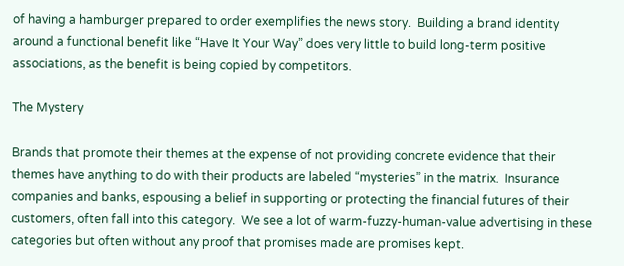of having a hamburger prepared to order exemplifies the news story.  Building a brand identity around a functional benefit like “Have It Your Way” does very little to build long-term positive associations, as the benefit is being copied by competitors.

The Mystery

Brands that promote their themes at the expense of not providing concrete evidence that their themes have anything to do with their products are labeled “mysteries” in the matrix.  Insurance companies and banks, espousing a belief in supporting or protecting the financial futures of their customers, often fall into this category.  We see a lot of warm-fuzzy-human-value advertising in these categories but often without any proof that promises made are promises kept.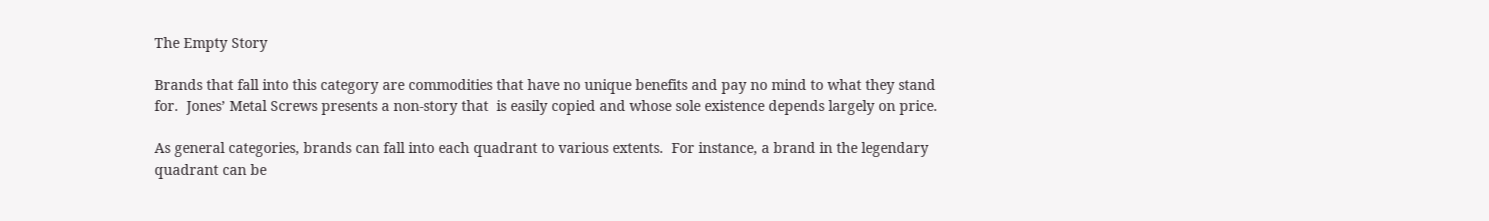The Empty Story

Brands that fall into this category are commodities that have no unique benefits and pay no mind to what they stand for.  Jones’ Metal Screws presents a non-story that  is easily copied and whose sole existence depends largely on price.

As general categories, brands can fall into each quadrant to various extents.  For instance, a brand in the legendary quadrant can be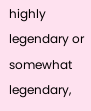highly legendary or somewhat legendary,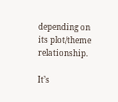depending on its plot/theme relationship.

It’s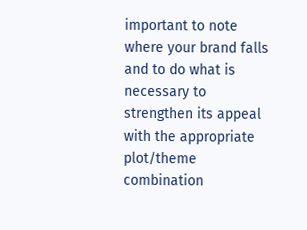important to note where your brand falls and to do what is necessary to strengthen its appeal with the appropriate plot/theme combination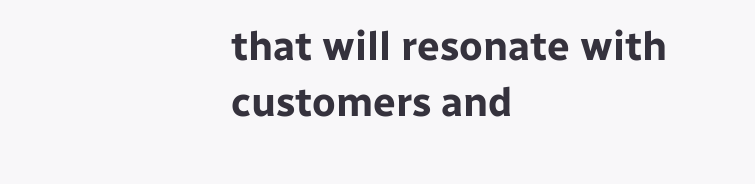that will resonate with customers and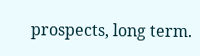prospects, long term.